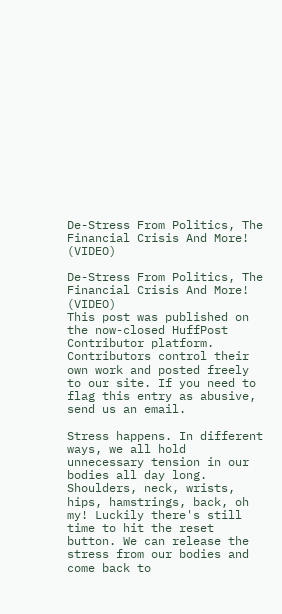De-Stress From Politics, The Financial Crisis And More! (VIDEO)

De-Stress From Politics, The Financial Crisis And More! (VIDEO)
This post was published on the now-closed HuffPost Contributor platform. Contributors control their own work and posted freely to our site. If you need to flag this entry as abusive, send us an email.

Stress happens. In different ways, we all hold unnecessary tension in our bodies all day long. Shoulders, neck, wrists, hips, hamstrings, back, oh my! Luckily there's still time to hit the reset button. We can release the stress from our bodies and come back to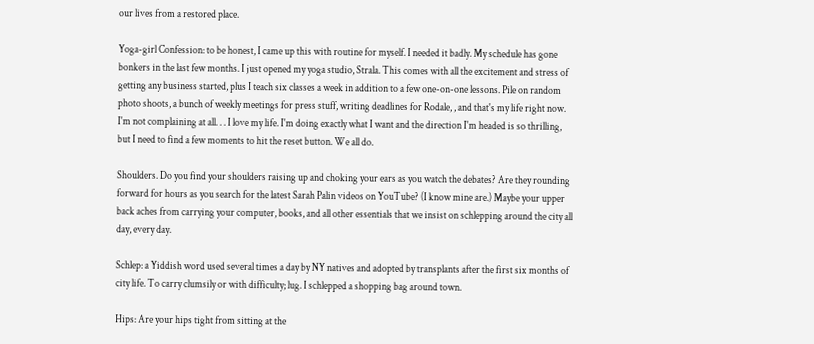our lives from a restored place.

Yoga-girl Confession: to be honest, I came up this with routine for myself. I needed it badly. My schedule has gone bonkers in the last few months. I just opened my yoga studio, Strala. This comes with all the excitement and stress of getting any business started, plus I teach six classes a week in addition to a few one-on-one lessons. Pile on random photo shoots, a bunch of weekly meetings for press stuff, writing deadlines for Rodale, , and that's my life right now. I'm not complaining at all. . . I love my life. I'm doing exactly what I want and the direction I'm headed is so thrilling, but I need to find a few moments to hit the reset button. We all do.

Shoulders. Do you find your shoulders raising up and choking your ears as you watch the debates? Are they rounding forward for hours as you search for the latest Sarah Palin videos on YouTube? (I know mine are.) Maybe your upper back aches from carrying your computer, books, and all other essentials that we insist on schlepping around the city all day, every day.

Schlep: a Yiddish word used several times a day by NY natives and adopted by transplants after the first six months of city life. To carry clumsily or with difficulty; lug. I schlepped a shopping bag around town.

Hips: Are your hips tight from sitting at the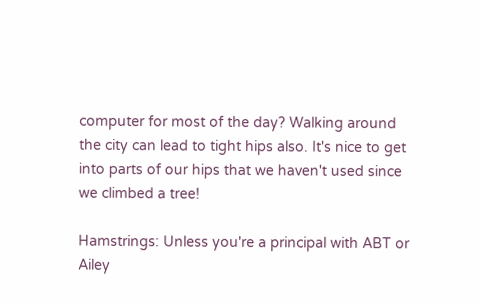computer for most of the day? Walking around the city can lead to tight hips also. It's nice to get into parts of our hips that we haven't used since we climbed a tree!

Hamstrings: Unless you're a principal with ABT or Ailey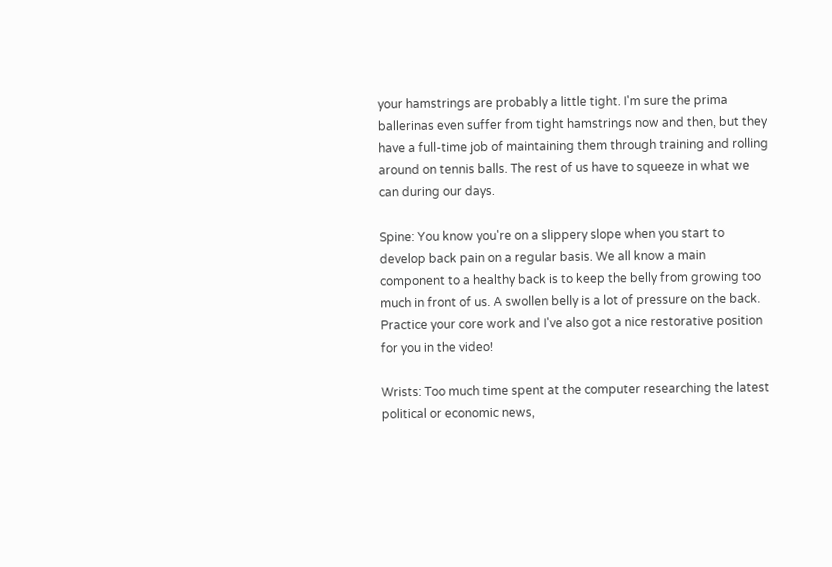your hamstrings are probably a little tight. I'm sure the prima ballerinas even suffer from tight hamstrings now and then, but they have a full-time job of maintaining them through training and rolling around on tennis balls. The rest of us have to squeeze in what we can during our days.

Spine: You know you're on a slippery slope when you start to develop back pain on a regular basis. We all know a main component to a healthy back is to keep the belly from growing too much in front of us. A swollen belly is a lot of pressure on the back. Practice your core work and I've also got a nice restorative position for you in the video!

Wrists: Too much time spent at the computer researching the latest political or economic news,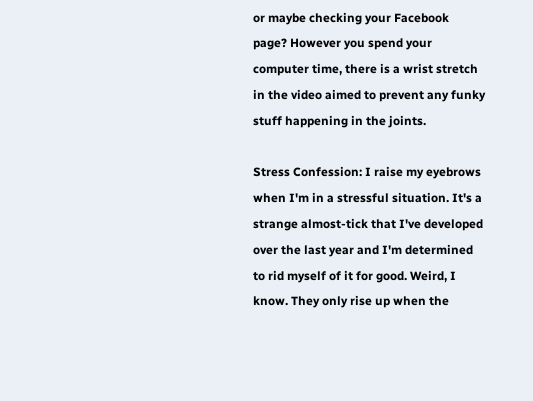or maybe checking your Facebook page? However you spend your computer time, there is a wrist stretch in the video aimed to prevent any funky stuff happening in the joints.

Stress Confession: I raise my eyebrows when I'm in a stressful situation. It's a strange almost-tick that I've developed over the last year and I'm determined to rid myself of it for good. Weird, I know. They only rise up when the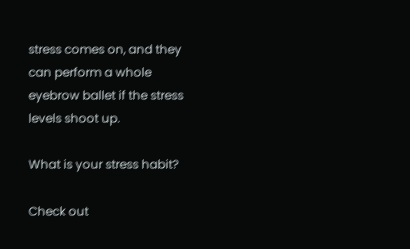stress comes on, and they can perform a whole eyebrow ballet if the stress levels shoot up.

What is your stress habit?

Check out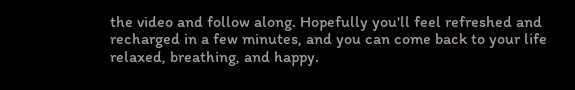the video and follow along. Hopefully you'll feel refreshed and recharged in a few minutes, and you can come back to your life relaxed, breathing, and happy.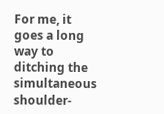For me, it goes a long way to ditching the simultaneous shoulder-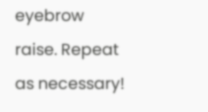eyebrow raise. Repeat as necessary!